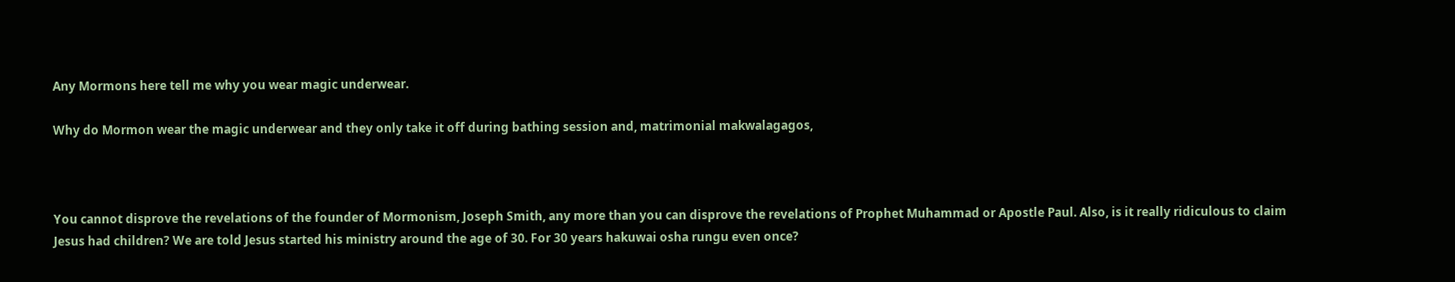Any Mormons here tell me why you wear magic underwear.

Why do Mormon wear the magic underwear and they only take it off during bathing session and, matrimonial makwalagagos,



You cannot disprove the revelations of the founder of Mormonism, Joseph Smith, any more than you can disprove the revelations of Prophet Muhammad or Apostle Paul. Also, is it really ridiculous to claim Jesus had children? We are told Jesus started his ministry around the age of 30. For 30 years hakuwai osha rungu even once?